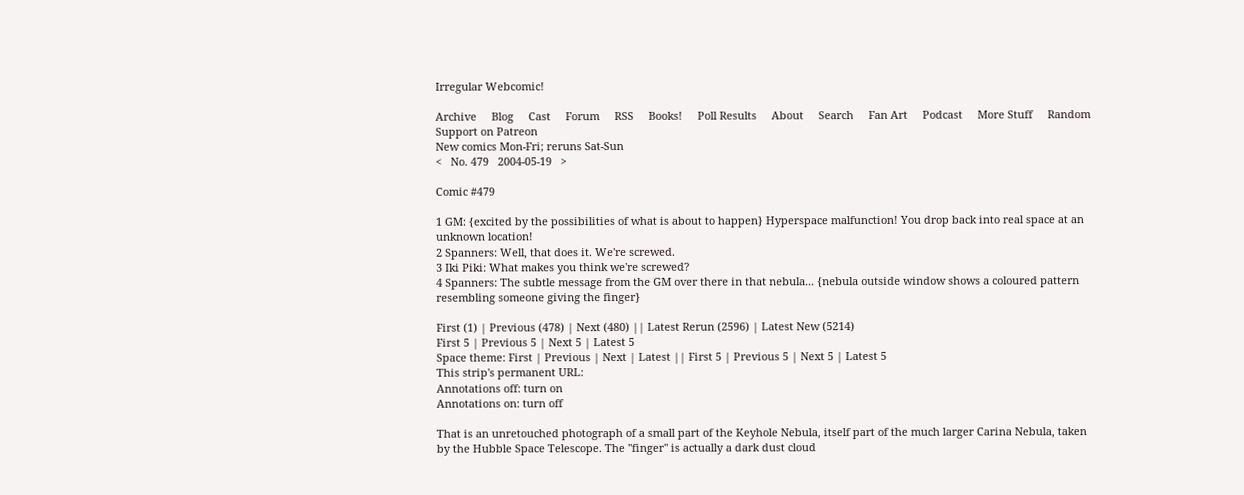Irregular Webcomic!

Archive     Blog     Cast     Forum     RSS     Books!     Poll Results     About     Search     Fan Art     Podcast     More Stuff     Random     Support on Patreon
New comics Mon-Fri; reruns Sat-Sun
<   No. 479   2004-05-19   >

Comic #479

1 GM: {excited by the possibilities of what is about to happen} Hyperspace malfunction! You drop back into real space at an unknown location!
2 Spanners: Well, that does it. We're screwed.
3 Iki Piki: What makes you think we're screwed?
4 Spanners: The subtle message from the GM over there in that nebula... {nebula outside window shows a coloured pattern resembling someone giving the finger}

First (1) | Previous (478) | Next (480) || Latest Rerun (2596) | Latest New (5214)
First 5 | Previous 5 | Next 5 | Latest 5
Space theme: First | Previous | Next | Latest || First 5 | Previous 5 | Next 5 | Latest 5
This strip's permanent URL:
Annotations off: turn on
Annotations on: turn off

That is an unretouched photograph of a small part of the Keyhole Nebula, itself part of the much larger Carina Nebula, taken by the Hubble Space Telescope. The "finger" is actually a dark dust cloud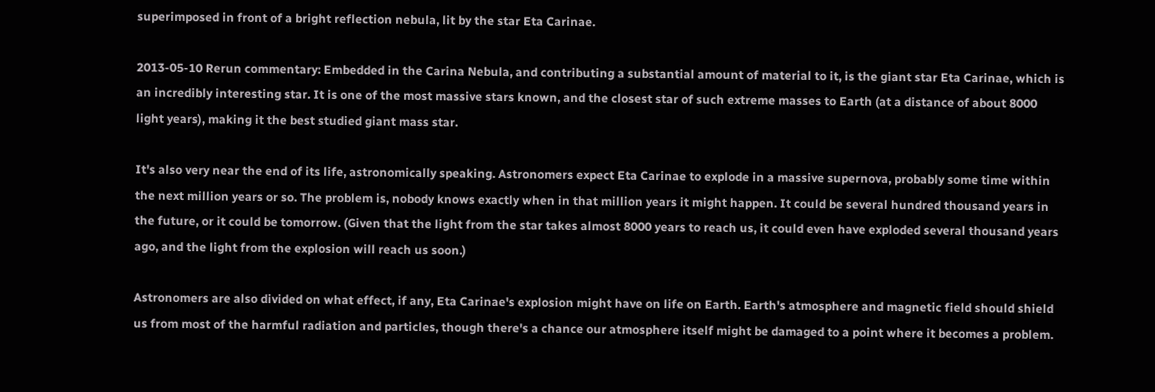superimposed in front of a bright reflection nebula, lit by the star Eta Carinae.

2013-05-10 Rerun commentary: Embedded in the Carina Nebula, and contributing a substantial amount of material to it, is the giant star Eta Carinae, which is an incredibly interesting star. It is one of the most massive stars known, and the closest star of such extreme masses to Earth (at a distance of about 8000 light years), making it the best studied giant mass star.

It's also very near the end of its life, astronomically speaking. Astronomers expect Eta Carinae to explode in a massive supernova, probably some time within the next million years or so. The problem is, nobody knows exactly when in that million years it might happen. It could be several hundred thousand years in the future, or it could be tomorrow. (Given that the light from the star takes almost 8000 years to reach us, it could even have exploded several thousand years ago, and the light from the explosion will reach us soon.)

Astronomers are also divided on what effect, if any, Eta Carinae's explosion might have on life on Earth. Earth's atmosphere and magnetic field should shield us from most of the harmful radiation and particles, though there's a chance our atmosphere itself might be damaged to a point where it becomes a problem.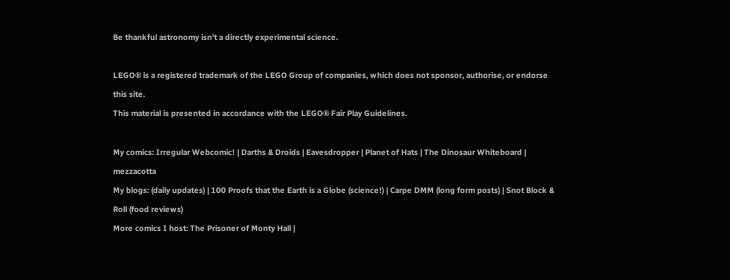Be thankful astronomy isn't a directly experimental science.

LEGO® is a registered trademark of the LEGO Group of companies, which does not sponsor, authorise, or endorse this site.
This material is presented in accordance with the LEGO® Fair Play Guidelines.

My comics: Irregular Webcomic! | Darths & Droids | Eavesdropper | Planet of Hats | The Dinosaur Whiteboard | mezzacotta
My blogs: (daily updates) | 100 Proofs that the Earth is a Globe (science!) | Carpe DMM (long form posts) | Snot Block & Roll (food reviews)
More comics I host: The Prisoner of Monty Hall |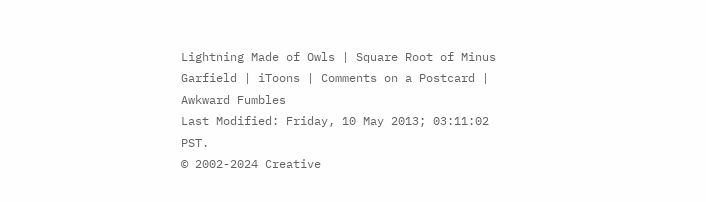Lightning Made of Owls | Square Root of Minus Garfield | iToons | Comments on a Postcard | Awkward Fumbles
Last Modified: Friday, 10 May 2013; 03:11:02 PST.
© 2002-2024 Creative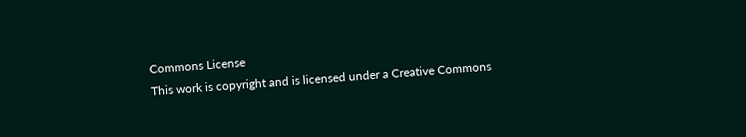Commons License
This work is copyright and is licensed under a Creative Commons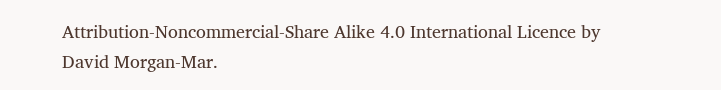Attribution-Noncommercial-Share Alike 4.0 International Licence by David Morgan-Mar.